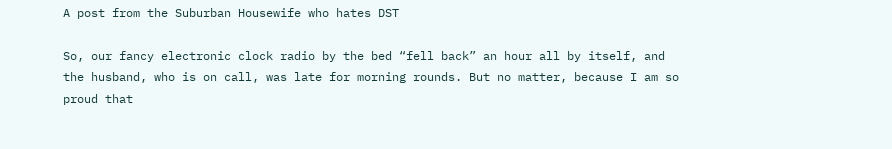A post from the Suburban Housewife who hates DST

So, our fancy electronic clock radio by the bed “fell back” an hour all by itself, and the husband, who is on call, was late for morning rounds. But no matter, because I am so proud that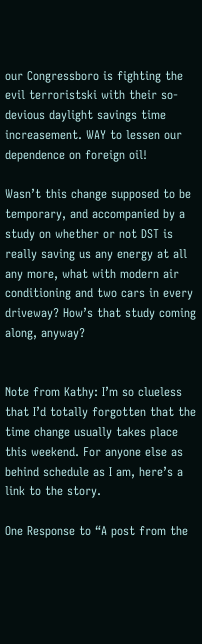our Congressboro is fighting the evil terroristski with their so-devious daylight savings time increasement. WAY to lessen our dependence on foreign oil!

Wasn’t this change supposed to be temporary, and accompanied by a study on whether or not DST is really saving us any energy at all any more, what with modern air conditioning and two cars in every driveway? How’s that study coming along, anyway?


Note from Kathy: I’m so clueless that I’d totally forgotten that the time change usually takes place this weekend. For anyone else as behind schedule as I am, here’s a link to the story.

One Response to “A post from the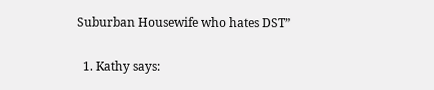Suburban Housewife who hates DST”

  1. Kathy says: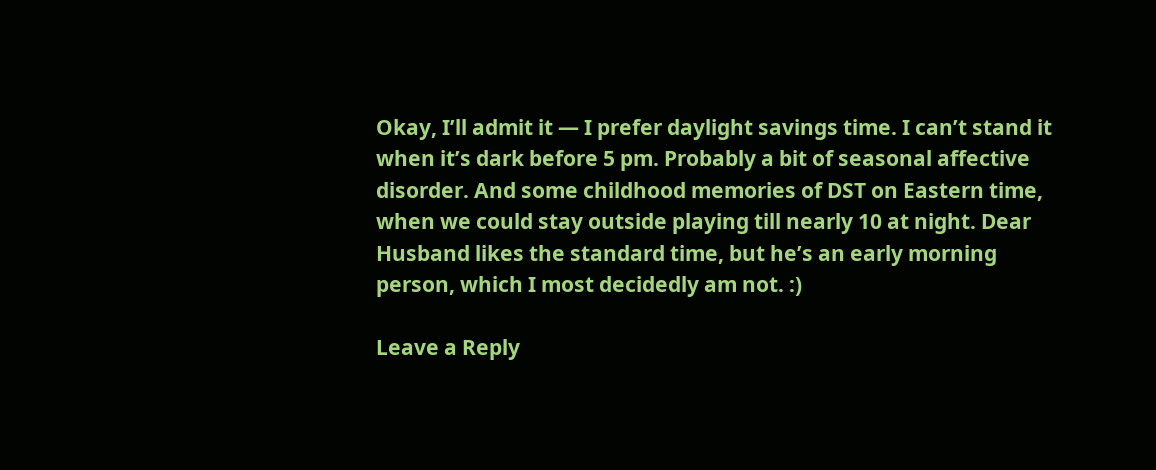Okay, I’ll admit it — I prefer daylight savings time. I can’t stand it when it’s dark before 5 pm. Probably a bit of seasonal affective disorder. And some childhood memories of DST on Eastern time, when we could stay outside playing till nearly 10 at night. Dear Husband likes the standard time, but he’s an early morning person, which I most decidedly am not. :)

Leave a Reply